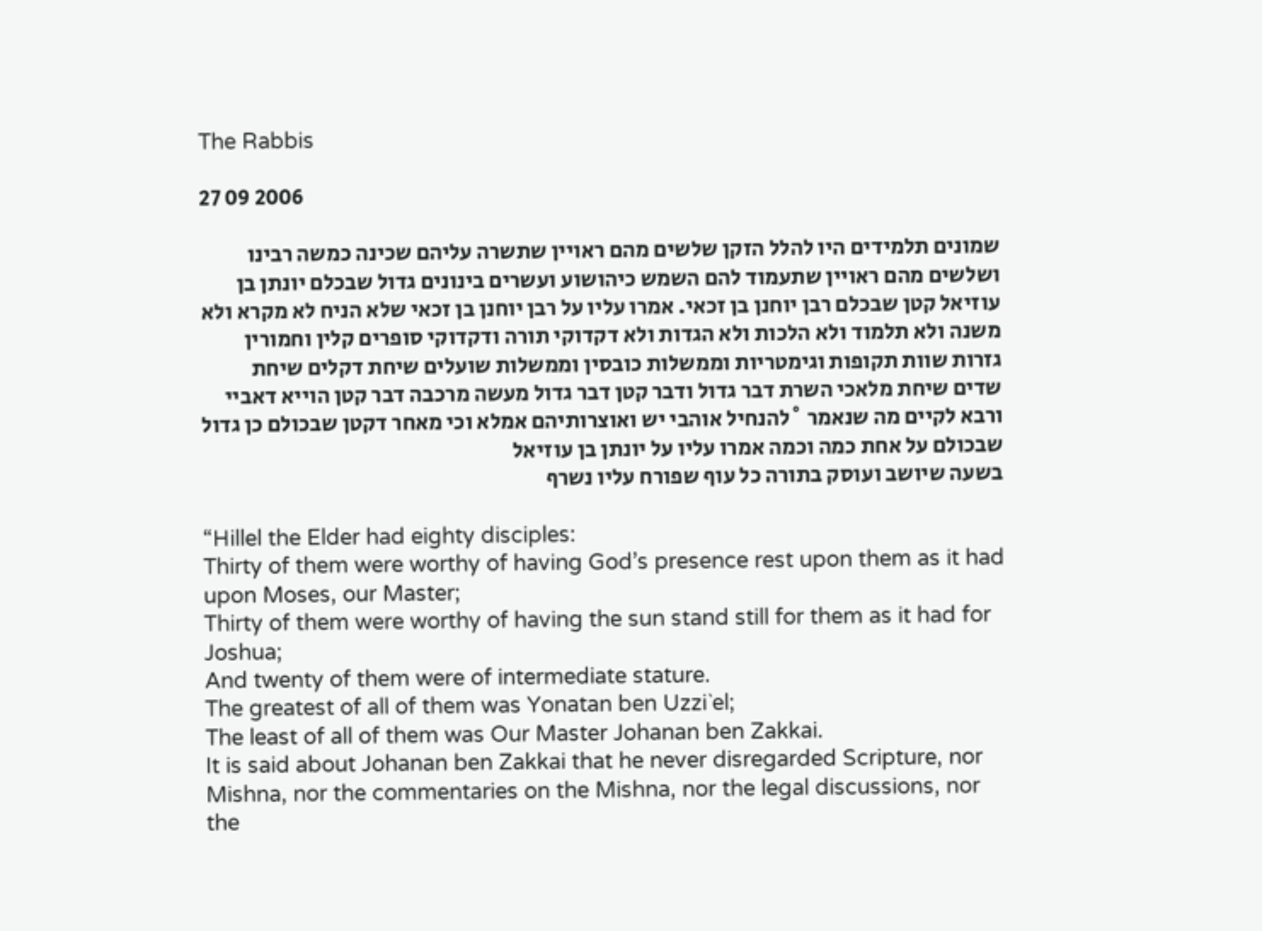The Rabbis

27 09 2006

שמונים תלמידים היו להלל הזקן שלשים מהם ראויין שתשרה עליהם שכינה כמשה רבינו ושלשים מהם ראויין שתעמוד להם השמש כיהושוע ועשרים בינונים גדול שבכלם יונתן בן עוזיאל קטן שבכלם רבן יוחנן בן זכאי. אמרו עליו על רבן יוחנן בן זכאי שלא הניח לא מקרא ולא משנה ולא תלמוד ולא הלכות ולא הגדות ולא דקדוקי תורה ודקדוקי סופרים קלין וחמורין גזרות שוות תקופות וגימטריות וממשלות כובסין וממשלות שועלים שיחת דקלים שיחת שדים שיחת מלאכי השרת דבר גדול ודבר קטן דבר גדול מעשה מרכבה דבר קטן הוייא דאביי ורבא לקיים מה שנאמר ˚להנחיל אוהבי יש ואוצרותיהם אמלא וכי מאחר דקטן שבכולם כן גדול שבכולם על אחת כמה וכמה אמרו עליו על יונתן בן עוזיאל
בשעה שיושב ועוסק בתורה כל עוף שפורח עליו נשרף

“Hillel the Elder had eighty disciples:
Thirty of them were worthy of having God’s presence rest upon them as it had upon Moses, our Master;
Thirty of them were worthy of having the sun stand still for them as it had for Joshua;
And twenty of them were of intermediate stature.
The greatest of all of them was Yonatan ben Uzzi`el;
The least of all of them was Our Master Johanan ben Zakkai.
It is said about Johanan ben Zakkai that he never disregarded Scripture, nor Mishna, nor the commentaries on the Mishna, nor the legal discussions, nor the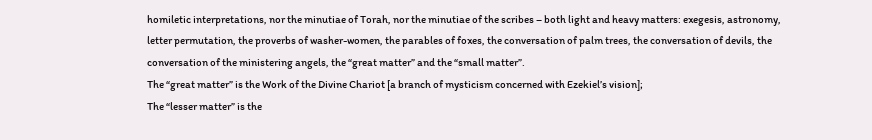homiletic interpretations, nor the minutiae of Torah, nor the minutiae of the scribes – both light and heavy matters: exegesis, astronomy, letter permutation, the proverbs of washer-women, the parables of foxes, the conversation of palm trees, the conversation of devils, the conversation of the ministering angels, the “great matter” and the “small matter”.
The “great matter” is the Work of the Divine Chariot [a branch of mysticism concerned with Ezekiel’s vision];
The “lesser matter” is the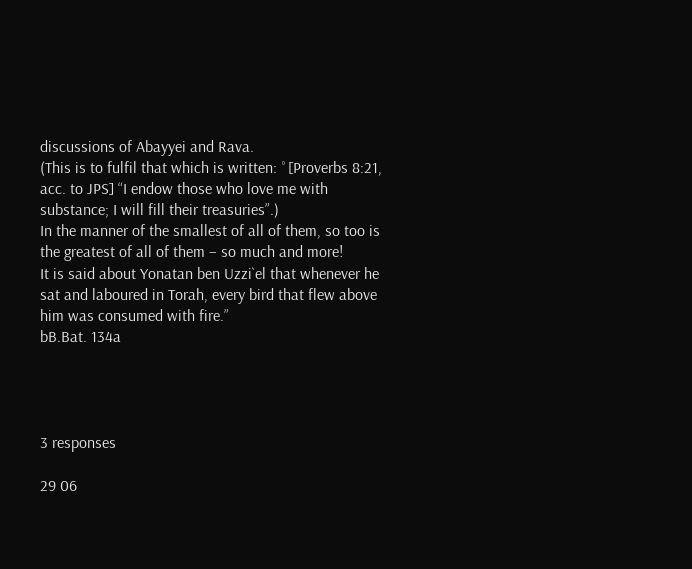discussions of Abayyei and Rava.
(This is to fulfil that which is written: ˚[Proverbs 8:21, acc. to JPS] “I endow those who love me with substance; I will fill their treasuries”.)
In the manner of the smallest of all of them, so too is the greatest of all of them – so much and more!
It is said about Yonatan ben Uzzi`el that whenever he sat and laboured in Torah, every bird that flew above him was consumed with fire.”
bB.Bat. 134a




3 responses

29 06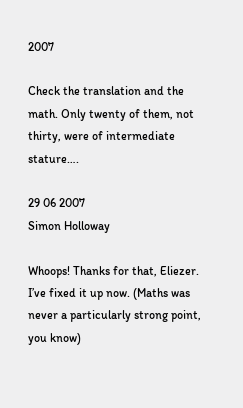2007

Check the translation and the math. Only twenty of them, not thirty, were of intermediate stature….

29 06 2007
Simon Holloway

Whoops! Thanks for that, Eliezer. I’ve fixed it up now. (Maths was never a particularly strong point, you know)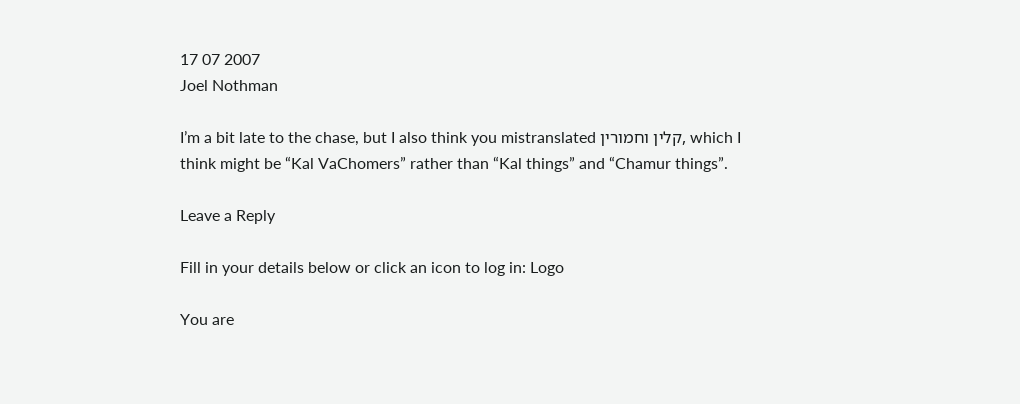17 07 2007
Joel Nothman

I’m a bit late to the chase, but I also think you mistranslated קלין וחמורין, which I think might be “Kal VaChomers” rather than “Kal things” and “Chamur things”.

Leave a Reply

Fill in your details below or click an icon to log in: Logo

You are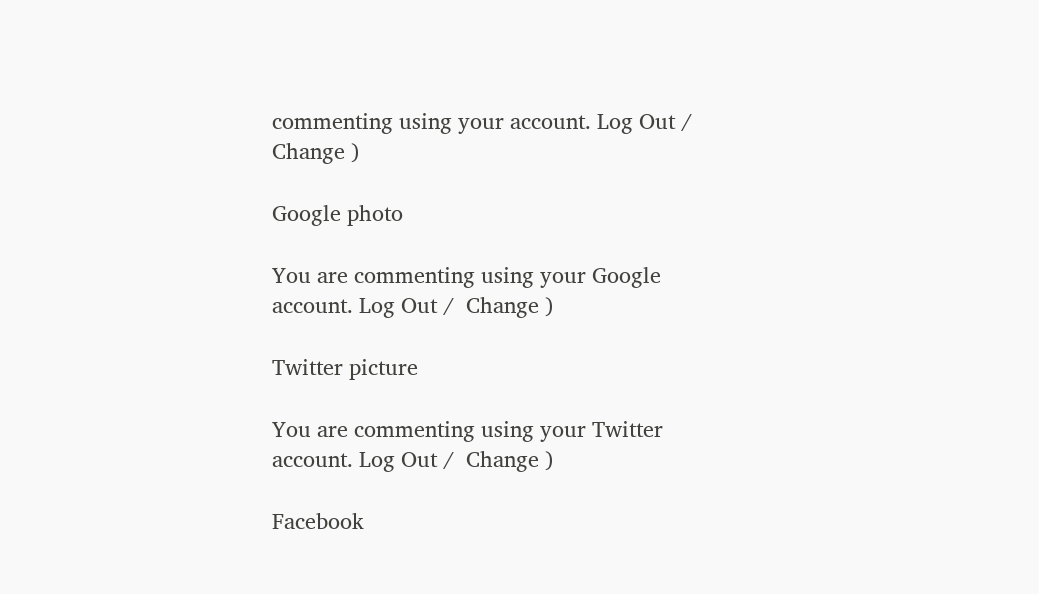commenting using your account. Log Out /  Change )

Google photo

You are commenting using your Google account. Log Out /  Change )

Twitter picture

You are commenting using your Twitter account. Log Out /  Change )

Facebook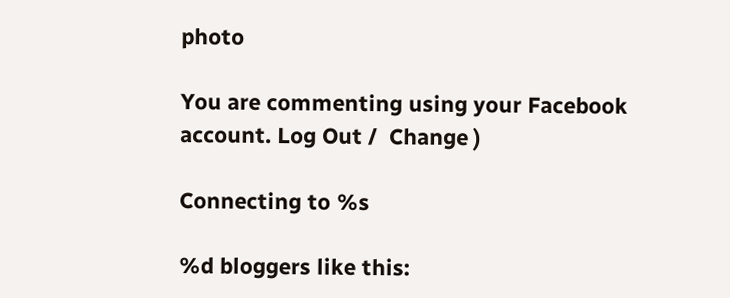photo

You are commenting using your Facebook account. Log Out /  Change )

Connecting to %s

%d bloggers like this: